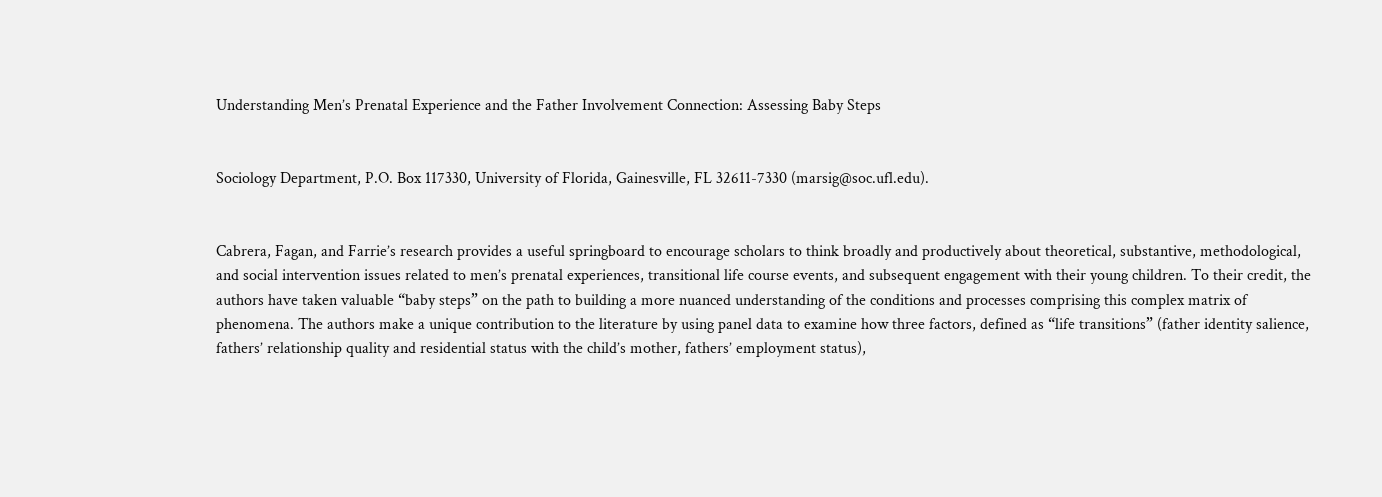Understanding Men’s Prenatal Experience and the Father Involvement Connection: Assessing Baby Steps


Sociology Department, P.O. Box 117330, University of Florida, Gainesville, FL 32611-7330 (marsig@soc.ufl.edu).


Cabrera, Fagan, and Farrie’s research provides a useful springboard to encourage scholars to think broadly and productively about theoretical, substantive, methodological, and social intervention issues related to men’s prenatal experiences, transitional life course events, and subsequent engagement with their young children. To their credit, the authors have taken valuable “baby steps” on the path to building a more nuanced understanding of the conditions and processes comprising this complex matrix of phenomena. The authors make a unique contribution to the literature by using panel data to examine how three factors, defined as “life transitions” (father identity salience, fathers’ relationship quality and residential status with the child’s mother, fathers’ employment status),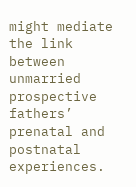might mediate the link between unmarried prospective fathers’ prenatal and postnatal experiences.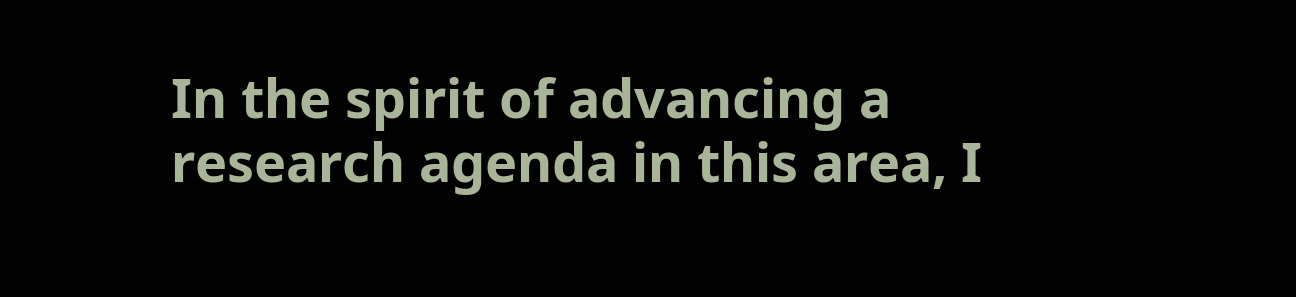In the spirit of advancing a research agenda in this area, I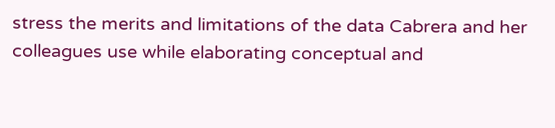stress the merits and limitations of the data Cabrera and her colleagues use while elaborating conceptual and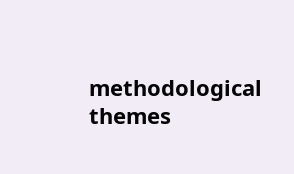methodological themes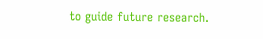to guide future research.